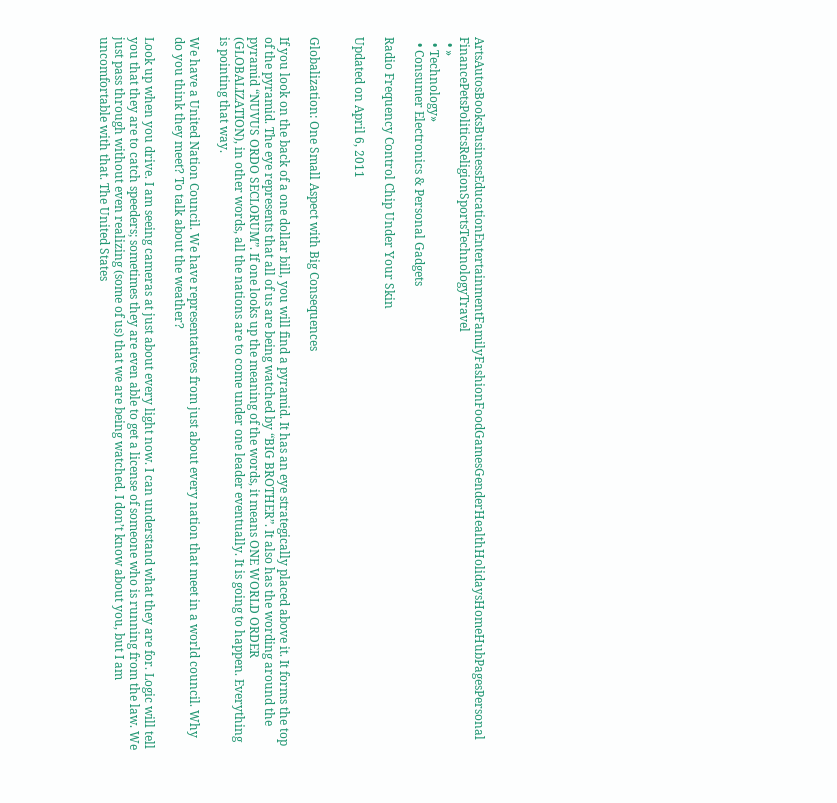ArtsAutosBooksBusinessEducationEntertainmentFamilyFashionFoodGamesGenderHealthHolidaysHomeHubPagesPersonal FinancePetsPoliticsReligionSportsTechnologyTravel
  • »
  • Technology»
  • Consumer Electronics & Personal Gadgets

Radio Frequency Control Chip Under Your Skin

Updated on April 6, 2011


Globalization: One Small Aspect with Big Consequences

If you look on the back of a one dollar bill, you will find a pyramid. It has an eye strategically placed above it. It forms the top of the pyramid. The eye represents that all of us are being watched by “BIG BROTHER”. It also has the wording around the pyramid “NUVUS ORDO SECLORUM”. If one looks up the meaning of the words, it means ONE WORLD ORDER (GLOBALIZATION), in other words, all the nations are to come under one leader eventually. It is going to happen. Everything is pointing that way.

We have a United Nation Council. We have representatives from just about every nation that meet in a world council. Why do you think they meet? To talk about the weather?

Look up when you drive. I am seeing cameras at just about every light now. I can understand what they are for. Logic will tell you that they are to catch speeders; sometimes they are even able to get a license of someone who is running from the law. We just pass through without even realizing (some of us) that we are being watched. I don’t know about you, but I am uncomfortable with that. The United States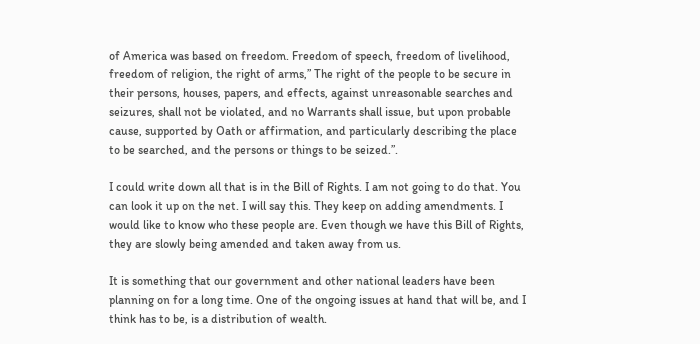of America was based on freedom. Freedom of speech, freedom of livelihood, freedom of religion, the right of arms,” The right of the people to be secure in their persons, houses, papers, and effects, against unreasonable searches and seizures, shall not be violated, and no Warrants shall issue, but upon probable cause, supported by Oath or affirmation, and particularly describing the place to be searched, and the persons or things to be seized.”.

I could write down all that is in the Bill of Rights. I am not going to do that. You can look it up on the net. I will say this. They keep on adding amendments. I would like to know who these people are. Even though we have this Bill of Rights, they are slowly being amended and taken away from us.

It is something that our government and other national leaders have been planning on for a long time. One of the ongoing issues at hand that will be, and I think has to be, is a distribution of wealth.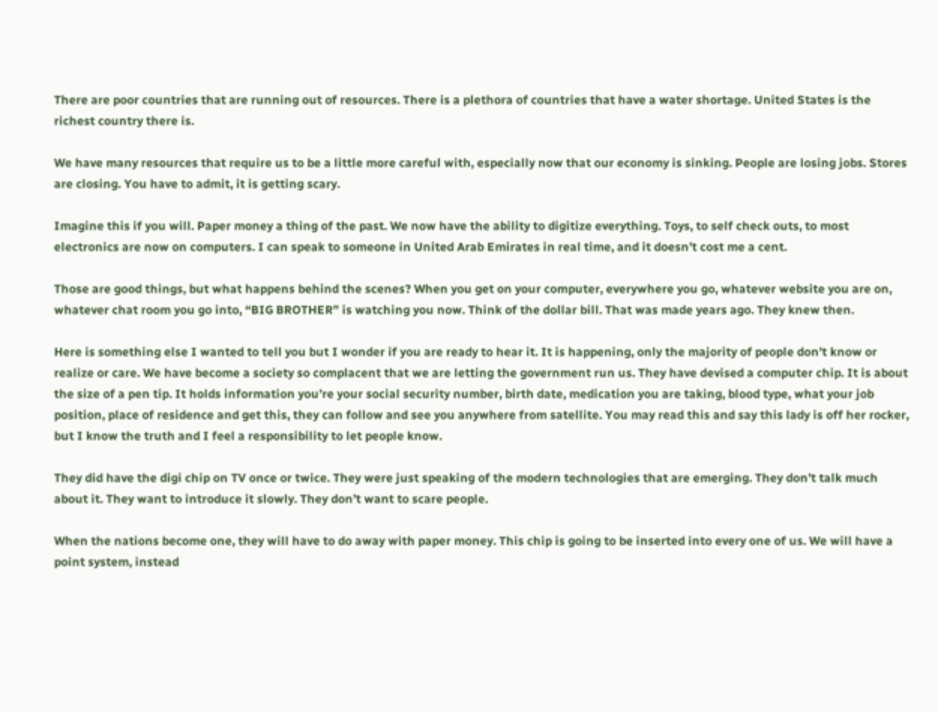There are poor countries that are running out of resources. There is a plethora of countries that have a water shortage. United States is the richest country there is.

We have many resources that require us to be a little more careful with, especially now that our economy is sinking. People are losing jobs. Stores are closing. You have to admit, it is getting scary.

Imagine this if you will. Paper money a thing of the past. We now have the ability to digitize everything. Toys, to self check outs, to most electronics are now on computers. I can speak to someone in United Arab Emirates in real time, and it doesn’t cost me a cent.

Those are good things, but what happens behind the scenes? When you get on your computer, everywhere you go, whatever website you are on, whatever chat room you go into, “BIG BROTHER” is watching you now. Think of the dollar bill. That was made years ago. They knew then.

Here is something else I wanted to tell you but I wonder if you are ready to hear it. It is happening, only the majority of people don’t know or realize or care. We have become a society so complacent that we are letting the government run us. They have devised a computer chip. It is about the size of a pen tip. It holds information you’re your social security number, birth date, medication you are taking, blood type, what your job position, place of residence and get this, they can follow and see you anywhere from satellite. You may read this and say this lady is off her rocker, but I know the truth and I feel a responsibility to let people know.

They did have the digi chip on TV once or twice. They were just speaking of the modern technologies that are emerging. They don’t talk much about it. They want to introduce it slowly. They don’t want to scare people.

When the nations become one, they will have to do away with paper money. This chip is going to be inserted into every one of us. We will have a point system, instead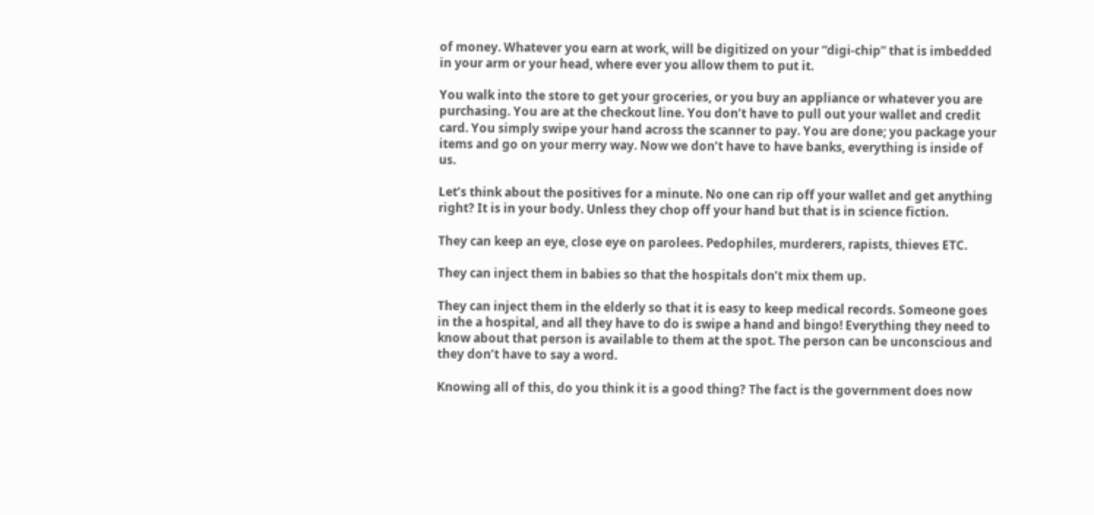of money. Whatever you earn at work, will be digitized on your “digi-chip” that is imbedded in your arm or your head, where ever you allow them to put it.

You walk into the store to get your groceries, or you buy an appliance or whatever you are purchasing. You are at the checkout line. You don’t have to pull out your wallet and credit card. You simply swipe your hand across the scanner to pay. You are done; you package your items and go on your merry way. Now we don’t have to have banks, everything is inside of us.

Let’s think about the positives for a minute. No one can rip off your wallet and get anything right? It is in your body. Unless they chop off your hand but that is in science fiction.

They can keep an eye, close eye on parolees. Pedophiles, murderers, rapists, thieves ETC.

They can inject them in babies so that the hospitals don’t mix them up.

They can inject them in the elderly so that it is easy to keep medical records. Someone goes in the a hospital, and all they have to do is swipe a hand and bingo! Everything they need to know about that person is available to them at the spot. The person can be unconscious and they don’t have to say a word.

Knowing all of this, do you think it is a good thing? The fact is the government does now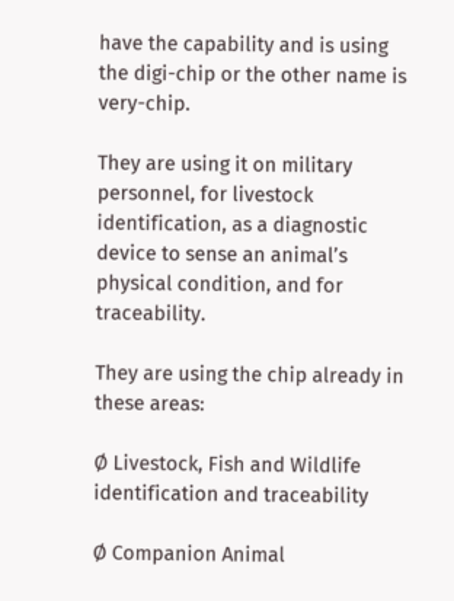have the capability and is using the digi-chip or the other name is very-chip.

They are using it on military personnel, for livestock identification, as a diagnostic device to sense an animal’s physical condition, and for traceability.

They are using the chip already in these areas:

Ø Livestock, Fish and Wildlife identification and traceability

Ø Companion Animal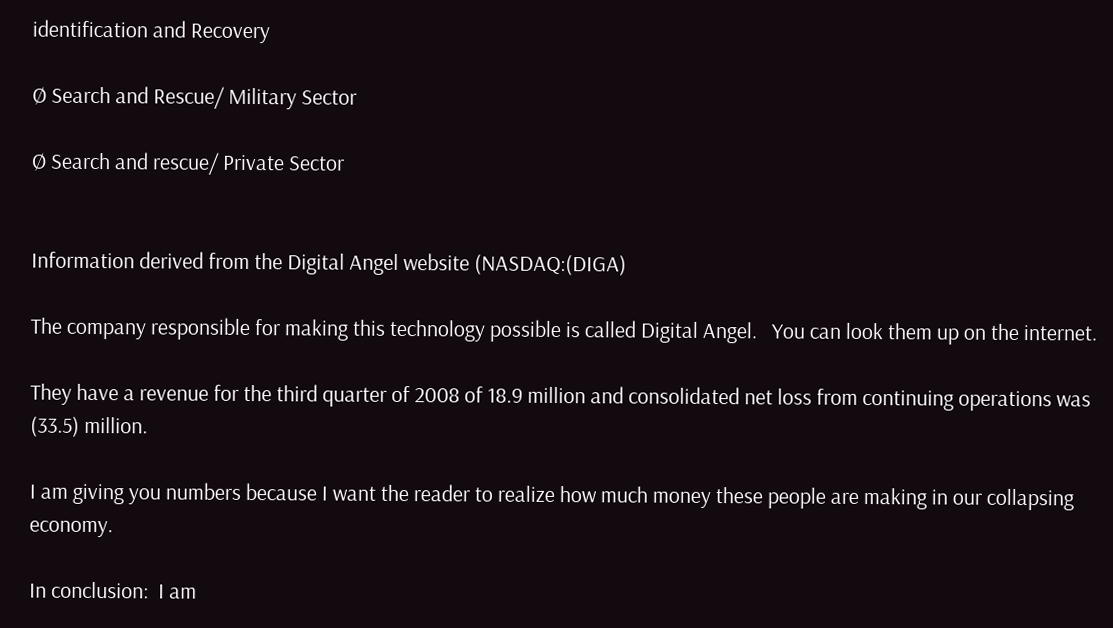identification and Recovery

Ø Search and Rescue/ Military Sector

Ø Search and rescue/ Private Sector


Information derived from the Digital Angel website (NASDAQ:(DIGA)

The company responsible for making this technology possible is called Digital Angel.   You can look them up on the internet.

They have a revenue for the third quarter of 2008 of 18.9 million and consolidated net loss from continuing operations was (33.5) million.

I am giving you numbers because I want the reader to realize how much money these people are making in our collapsing economy.

In conclusion:  I am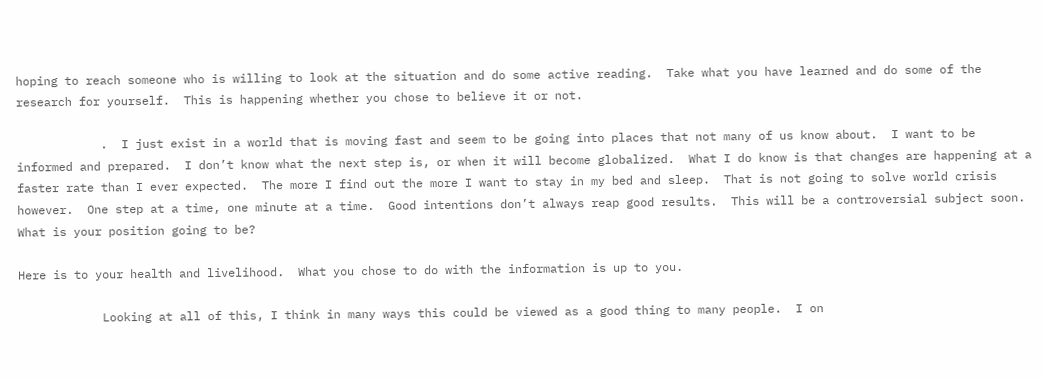hoping to reach someone who is willing to look at the situation and do some active reading.  Take what you have learned and do some of the research for yourself.  This is happening whether you chose to believe it or not.

            .  I just exist in a world that is moving fast and seem to be going into places that not many of us know about.  I want to be informed and prepared.  I don’t know what the next step is, or when it will become globalized.  What I do know is that changes are happening at a faster rate than I ever expected.  The more I find out the more I want to stay in my bed and sleep.  That is not going to solve world crisis however.  One step at a time, one minute at a time.  Good intentions don’t always reap good results.  This will be a controversial subject soon.  What is your position going to be?

Here is to your health and livelihood.  What you chose to do with the information is up to you.

            Looking at all of this, I think in many ways this could be viewed as a good thing to many people.  I on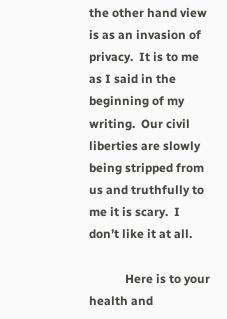the other hand view is as an invasion of privacy.  It is to me as I said in the beginning of my writing.  Our civil liberties are slowly being stripped from us and truthfully to me it is scary.  I don’t like it at all.

            Here is to your health and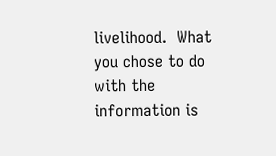livelihood.  What you chose to do with the information is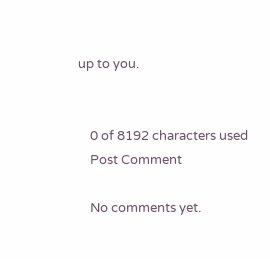up to you.


    0 of 8192 characters used
    Post Comment

    No comments yet.